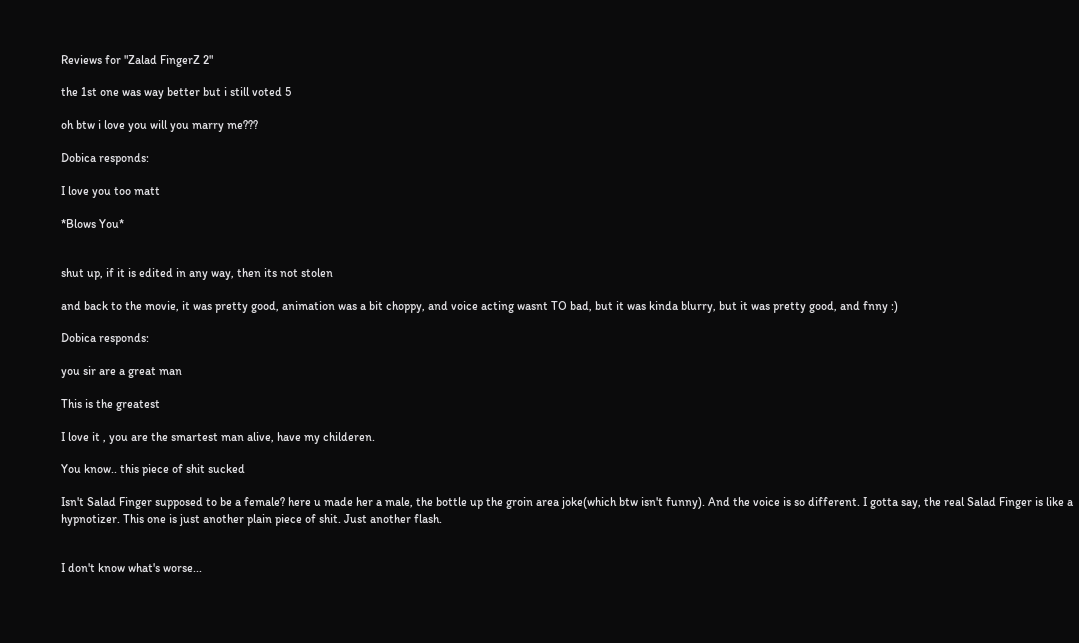Reviews for "Zalad FingerZ 2"

the 1st one was way better but i still voted 5

oh btw i love you will you marry me???

Dobica responds:

I love you too matt

*Blows You*


shut up, if it is edited in any way, then its not stolen

and back to the movie, it was pretty good, animation was a bit choppy, and voice acting wasnt TO bad, but it was kinda blurry, but it was pretty good, and fnny :)

Dobica responds:

you sir are a great man

This is the greatest

I love it , you are the smartest man alive, have my childeren.

You know.. this piece of shit sucked

Isn't Salad Finger supposed to be a female? here u made her a male, the bottle up the groin area joke(which btw isn't funny). And the voice is so different. I gotta say, the real Salad Finger is like a hypnotizer. This one is just another plain piece of shit. Just another flash.


I don't know what's worse...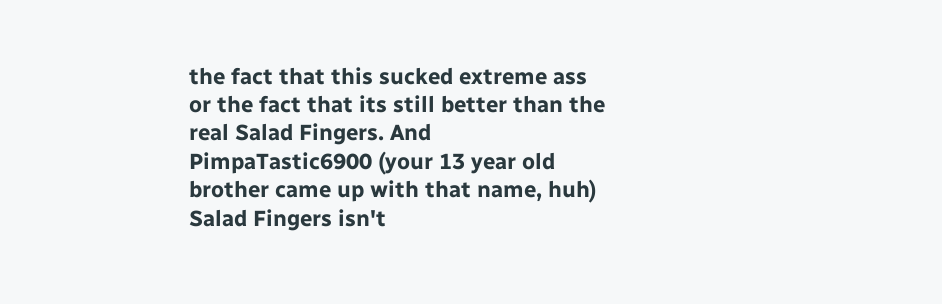the fact that this sucked extreme ass or the fact that its still better than the real Salad Fingers. And PimpaTastic6900 (your 13 year old brother came up with that name, huh) Salad Fingers isn't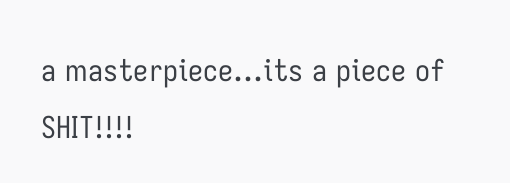a masterpiece...its a piece of SHIT!!!!